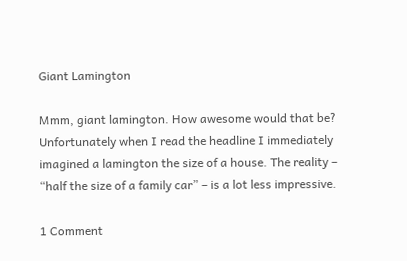Giant Lamington

Mmm, giant lamington. How awesome would that be? Unfortunately when I read the headline I immediately imagined a lamington the size of a house. The reality – “half the size of a family car” – is a lot less impressive.

1 Comment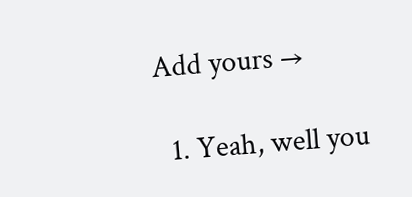Add yours →

  1. Yeah, well you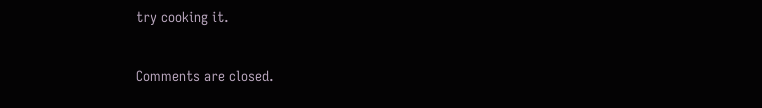try cooking it.

Comments are closed.